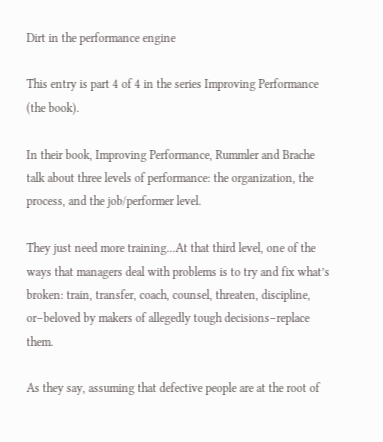Dirt in the performance engine

This entry is part 4 of 4 in the series Improving Performance (the book).

In their book, Improving Performance, Rummler and Brache talk about three levels of performance: the organization, the process, and the job/performer level.

They just need more training...At that third level, one of the ways that managers deal with problems is to try and fix what’s broken: train, transfer, coach, counsel, threaten, discipline, or–beloved by makers of allegedly tough decisions–replace them.

As they say, assuming that defective people are at the root of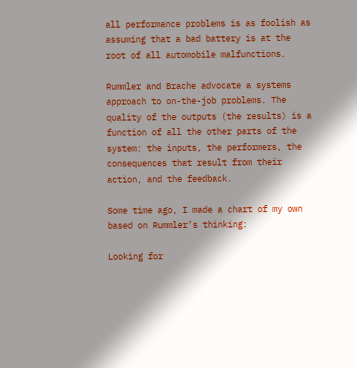all performance problems is as foolish as assuming that a bad battery is at the root of all automobile malfunctions.

Rummler and Brache advocate a systems approach to on-the-job problems. The quality of the outputs (the results) is a function of all the other parts of the system: the inputs, the performers, the consequences that result from their action, and the feedback.

Some time ago, I made a chart of my own based on Rummler’s thinking:

Looking for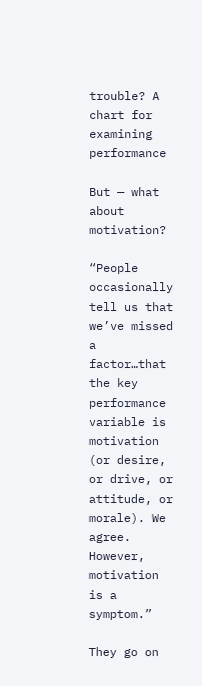trouble? A chart for examining performance

But — what about motivation?

“People occasionally tell us that we’ve missed a factor…that the key performance variable is motivation (or desire, or drive, or attitude, or morale). We agree. However, motivation is a symptom.”

They go on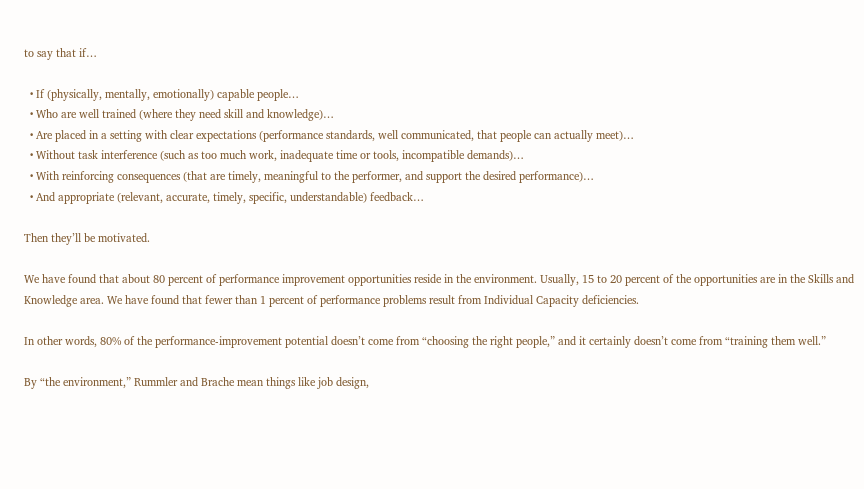to say that if…

  • If (physically, mentally, emotionally) capable people…
  • Who are well trained (where they need skill and knowledge)…
  • Are placed in a setting with clear expectations (performance standards, well communicated, that people can actually meet)…
  • Without task interference (such as too much work, inadequate time or tools, incompatible demands)…
  • With reinforcing consequences (that are timely, meaningful to the performer, and support the desired performance)…
  • And appropriate (relevant, accurate, timely, specific, understandable) feedback…

Then they’ll be motivated.

We have found that about 80 percent of performance improvement opportunities reside in the environment. Usually, 15 to 20 percent of the opportunities are in the Skills and Knowledge area. We have found that fewer than 1 percent of performance problems result from Individual Capacity deficiencies.

In other words, 80% of the performance-improvement potential doesn’t come from “choosing the right people,” and it certainly doesn’t come from “training them well.”

By “the environment,” Rummler and Brache mean things like job design,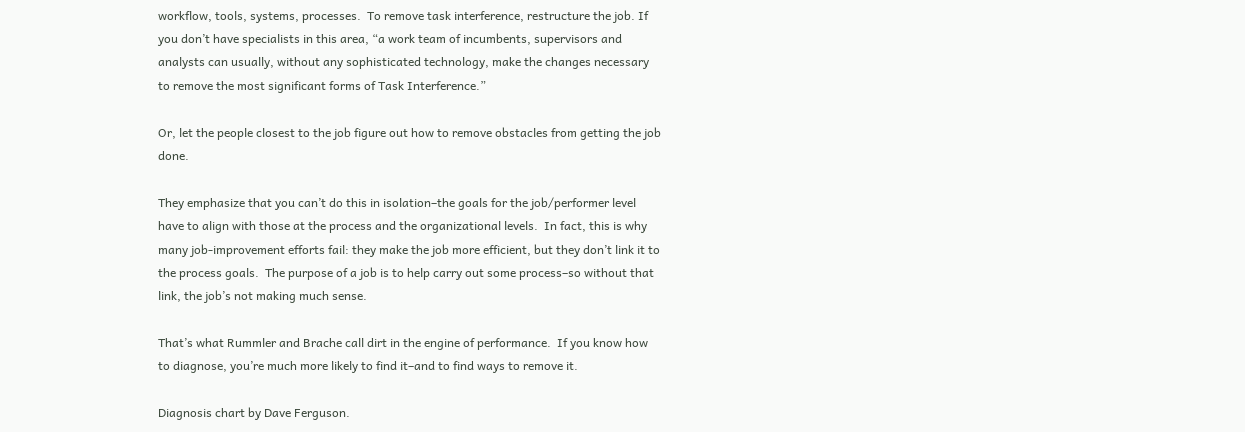workflow, tools, systems, processes.  To remove task interference, restructure the job. If you don’t have specialists in this area, “a work team of incumbents, supervisors and analysts can usually, without any sophisticated technology, make the changes necessary to remove the most significant forms of Task Interference.”

Or, let the people closest to the job figure out how to remove obstacles from getting the job done.

They emphasize that you can’t do this in isolation–the goals for the job/performer level have to align with those at the process and the organizational levels.  In fact, this is why many job-improvement efforts fail: they make the job more efficient, but they don’t link it to the process goals.  The purpose of a job is to help carry out some process–so without that link, the job’s not making much sense.

That’s what Rummler and Brache call dirt in the engine of performance.  If you know how to diagnose, you’re much more likely to find it–and to find ways to remove it.

Diagnosis chart by Dave Ferguson.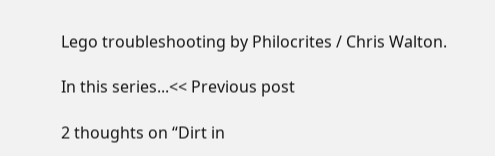Lego troubleshooting by Philocrites / Chris Walton.

In this series...<< Previous post

2 thoughts on “Dirt in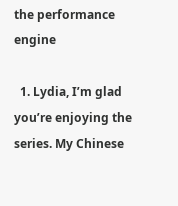the performance engine

  1. Lydia, I’m glad you’re enjoying the series. My Chinese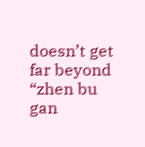doesn’t get far beyond “zhen bu gan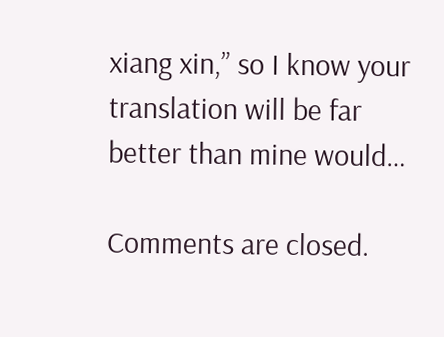xiang xin,” so I know your translation will be far better than mine would…

Comments are closed.